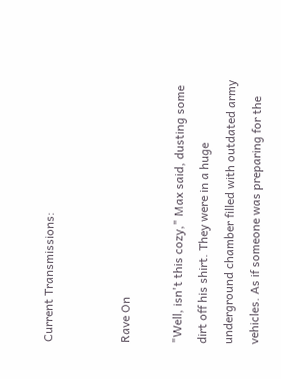Current Transmissions:


Rave On

"Well, isn't this cozy," Max said, dusting some dirt off his shirt. They were in a huge underground chamber filled with outdated army vehicles. As if someone was preparing for the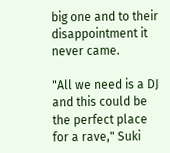big one and to their disappointment it never came.

"All we need is a DJ and this could be the perfect place for a rave," Suki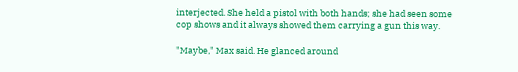interjected. She held a pistol with both hands; she had seen some cop shows and it always showed them carrying a gun this way.

"Maybe," Max said. He glanced around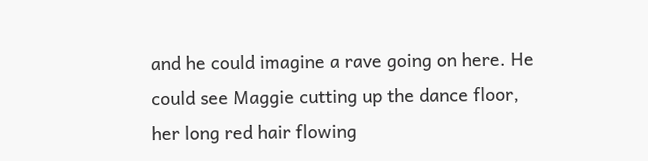and he could imagine a rave going on here. He could see Maggie cutting up the dance floor, her long red hair flowing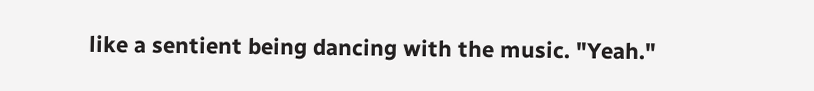like a sentient being dancing with the music. "Yeah."